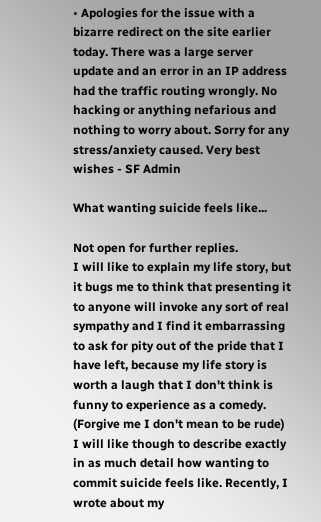• Apologies for the issue with a bizarre redirect on the site earlier today. There was a large server update and an error in an IP address had the traffic routing wrongly. No hacking or anything nefarious and nothing to worry about. Sorry for any stress/anxiety caused. Very best wishes - SF Admin

What wanting suicide feels like...

Not open for further replies.
I will like to explain my life story, but it bugs me to think that presenting it to anyone will invoke any sort of real sympathy and I find it embarrassing to ask for pity out of the pride that I have left, because my life story is worth a laugh that I don't think is funny to experience as a comedy. (Forgive me I don't mean to be rude) I will like though to describe exactly in as much detail how wanting to commit suicide feels like. Recently, I wrote about my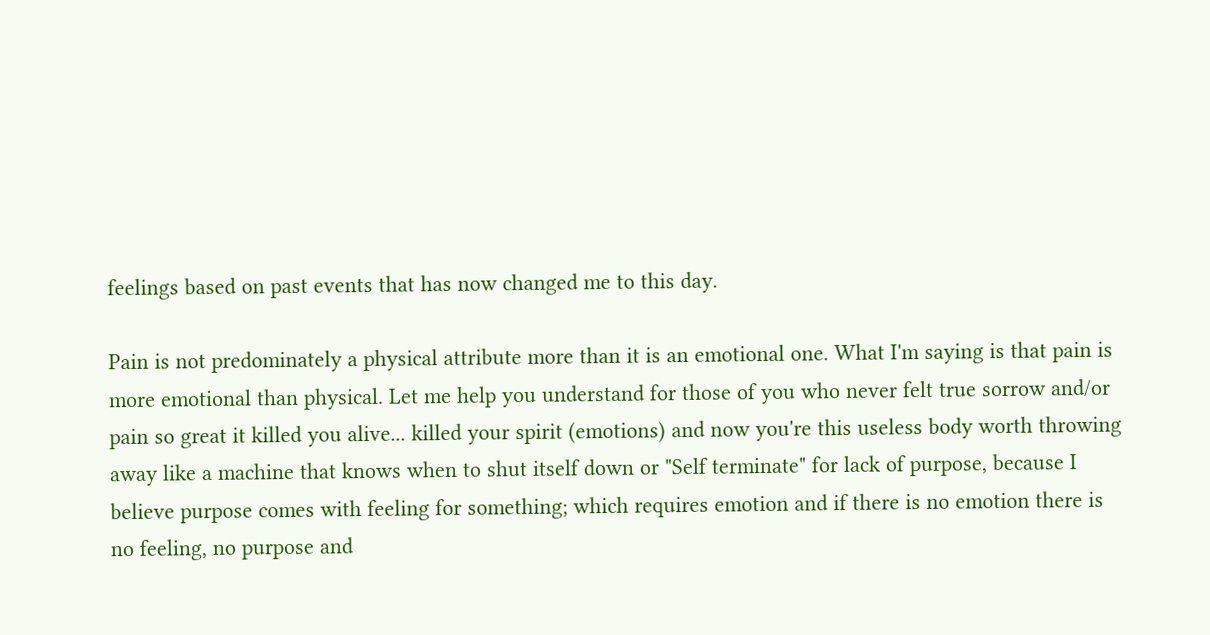feelings based on past events that has now changed me to this day.

Pain is not predominately a physical attribute more than it is an emotional one. What I'm saying is that pain is more emotional than physical. Let me help you understand for those of you who never felt true sorrow and/or pain so great it killed you alive... killed your spirit (emotions) and now you're this useless body worth throwing away like a machine that knows when to shut itself down or "Self terminate" for lack of purpose, because I believe purpose comes with feeling for something; which requires emotion and if there is no emotion there is no feeling, no purpose and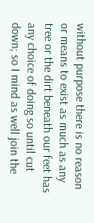without purpose there is no reason or means to exist as much as any tree or the dirt beneath our feet has any choice of doing so until cut down; so I mind as well join the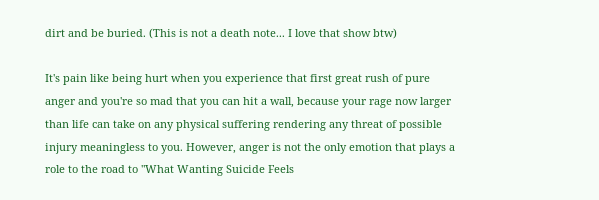dirt and be buried. (This is not a death note... I love that show btw)

It's pain like being hurt when you experience that first great rush of pure anger and you're so mad that you can hit a wall, because your rage now larger than life can take on any physical suffering rendering any threat of possible injury meaningless to you. However, anger is not the only emotion that plays a role to the road to "What Wanting Suicide Feels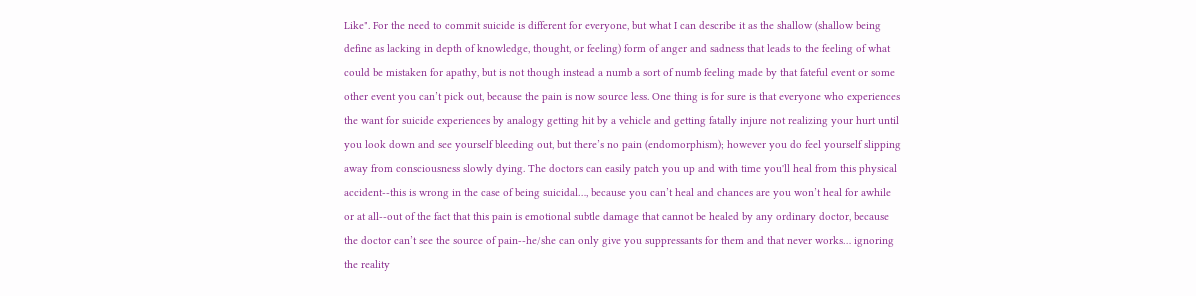Like". For the need to commit suicide is different for everyone, but what I can describe it as the shallow (shallow being define as lacking in depth of knowledge, thought, or feeling) form of anger and sadness that leads to the feeling of what could be mistaken for apathy, but is not though instead a numb a sort of numb feeling made by that fateful event or some other event you can’t pick out, because the pain is now source less. One thing is for sure is that everyone who experiences the want for suicide experiences by analogy getting hit by a vehicle and getting fatally injure not realizing your hurt until you look down and see yourself bleeding out, but there’s no pain (endomorphism); however you do feel yourself slipping away from consciousness slowly dying. The doctors can easily patch you up and with time you'll heal from this physical accident--this is wrong in the case of being suicidal…, because you can’t heal and chances are you won’t heal for awhile or at all--out of the fact that this pain is emotional subtle damage that cannot be healed by any ordinary doctor, because the doctor can’t see the source of pain--he/she can only give you suppressants for them and that never works… ignoring the reality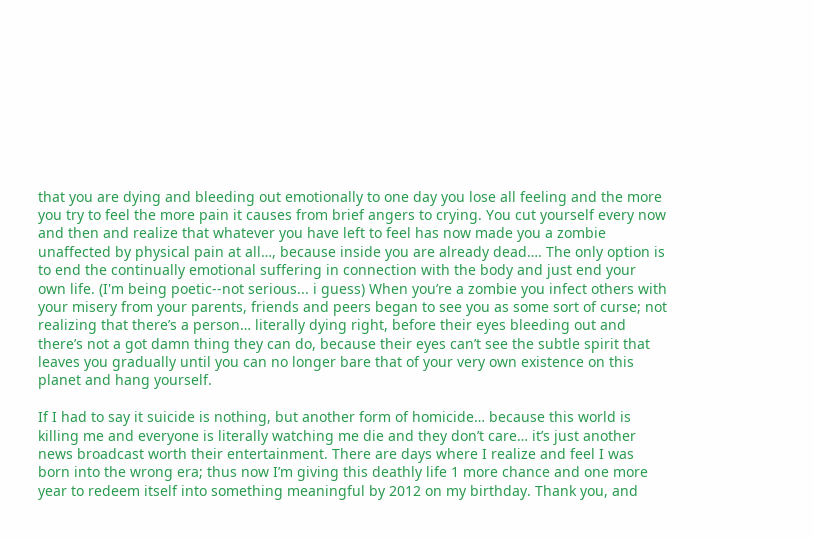that you are dying and bleeding out emotionally to one day you lose all feeling and the more you try to feel the more pain it causes from brief angers to crying. You cut yourself every now and then and realize that whatever you have left to feel has now made you a zombie unaffected by physical pain at all…, because inside you are already dead…. The only option is to end the continually emotional suffering in connection with the body and just end your own life. (I'm being poetic--not serious... i guess) When you’re a zombie you infect others with your misery from your parents, friends and peers began to see you as some sort of curse; not realizing that there’s a person… literally dying right, before their eyes bleeding out and there’s not a got damn thing they can do, because their eyes can’t see the subtle spirit that leaves you gradually until you can no longer bare that of your very own existence on this planet and hang yourself.

If I had to say it suicide is nothing, but another form of homicide… because this world is killing me and everyone is literally watching me die and they don’t care… it’s just another news broadcast worth their entertainment. There are days where I realize and feel I was born into the wrong era; thus now I’m giving this deathly life 1 more chance and one more year to redeem itself into something meaningful by 2012 on my birthday. Thank you, and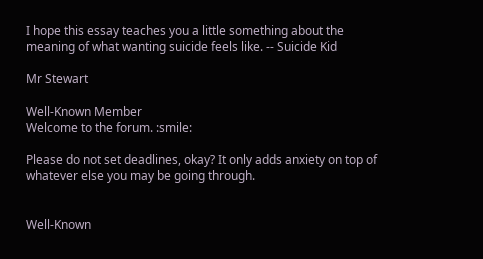I hope this essay teaches you a little something about the meaning of what wanting suicide feels like. -- Suicide Kid

Mr Stewart

Well-Known Member
Welcome to the forum. :smile:

Please do not set deadlines, okay? It only adds anxiety on top of whatever else you may be going through.


Well-Known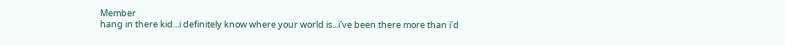Member
hang in there kid...i definitely know where your world is...i've been there more than i'd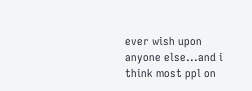ever wish upon anyone else...and i think most ppl on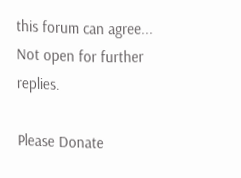this forum can agree...
Not open for further replies.

Please Donate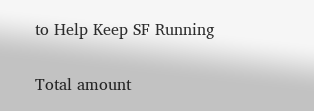to Help Keep SF Running

Total amount